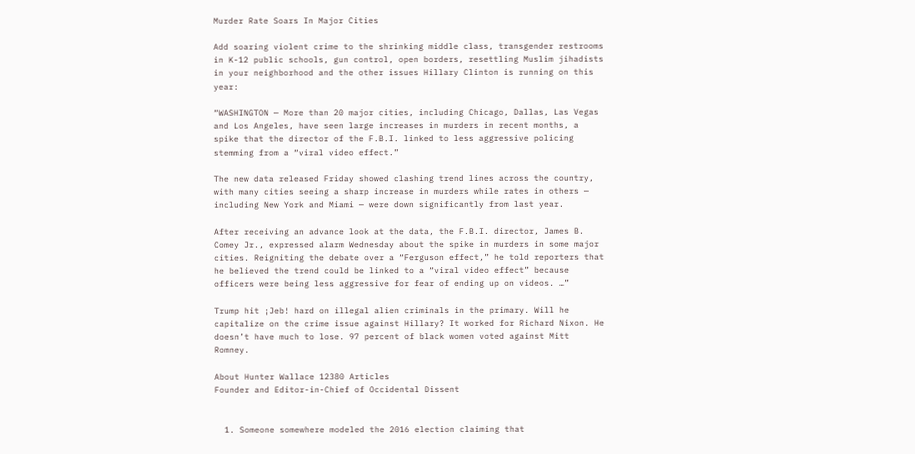Murder Rate Soars In Major Cities

Add soaring violent crime to the shrinking middle class, transgender restrooms in K-12 public schools, gun control, open borders, resettling Muslim jihadists in your neighborhood and the other issues Hillary Clinton is running on this year:

“WASHINGTON — More than 20 major cities, including Chicago, Dallas, Las Vegas and Los Angeles, have seen large increases in murders in recent months, a spike that the director of the F.B.I. linked to less aggressive policing stemming from a “viral video effect.”

The new data released Friday showed clashing trend lines across the country, with many cities seeing a sharp increase in murders while rates in others — including New York and Miami — were down significantly from last year.

After receiving an advance look at the data, the F.B.I. director, James B. Comey Jr., expressed alarm Wednesday about the spike in murders in some major cities. Reigniting the debate over a “Ferguson effect,” he told reporters that he believed the trend could be linked to a “viral video effect” because officers were being less aggressive for fear of ending up on videos. …”

Trump hit ¡Jeb! hard on illegal alien criminals in the primary. Will he capitalize on the crime issue against Hillary? It worked for Richard Nixon. He doesn’t have much to lose. 97 percent of black women voted against Mitt Romney.

About Hunter Wallace 12380 Articles
Founder and Editor-in-Chief of Occidental Dissent


  1. Someone somewhere modeled the 2016 election claiming that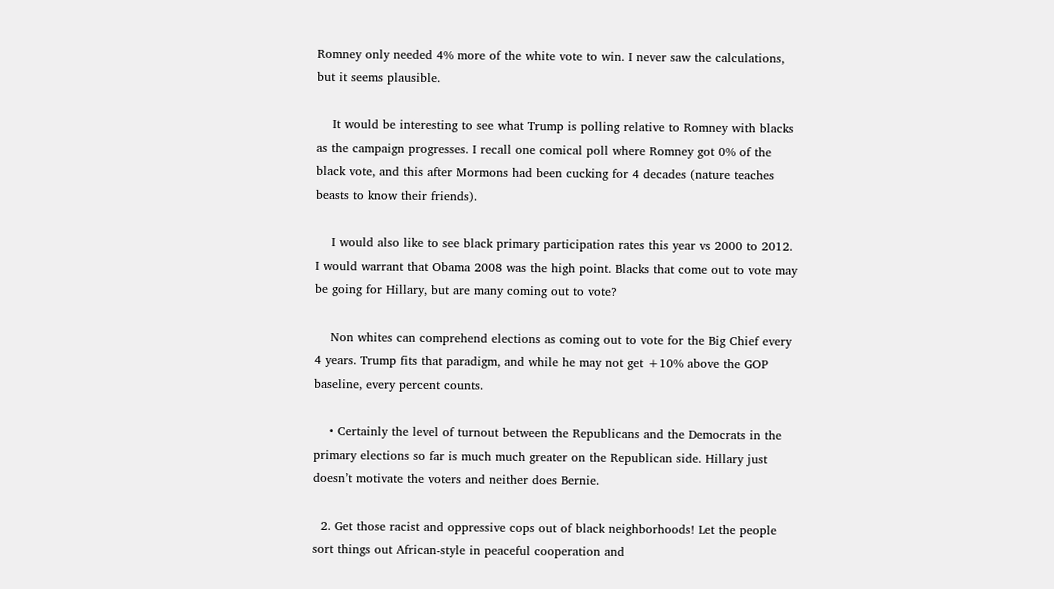Romney only needed 4% more of the white vote to win. I never saw the calculations, but it seems plausible.

    It would be interesting to see what Trump is polling relative to Romney with blacks as the campaign progresses. I recall one comical poll where Romney got 0% of the black vote, and this after Mormons had been cucking for 4 decades (nature teaches beasts to know their friends).

    I would also like to see black primary participation rates this year vs 2000 to 2012. I would warrant that Obama 2008 was the high point. Blacks that come out to vote may be going for Hillary, but are many coming out to vote?

    Non whites can comprehend elections as coming out to vote for the Big Chief every 4 years. Trump fits that paradigm, and while he may not get +10% above the GOP baseline, every percent counts.

    • Certainly the level of turnout between the Republicans and the Democrats in the primary elections so far is much much greater on the Republican side. Hillary just doesn’t motivate the voters and neither does Bernie.

  2. Get those racist and oppressive cops out of black neighborhoods! Let the people sort things out African-style in peaceful cooperation and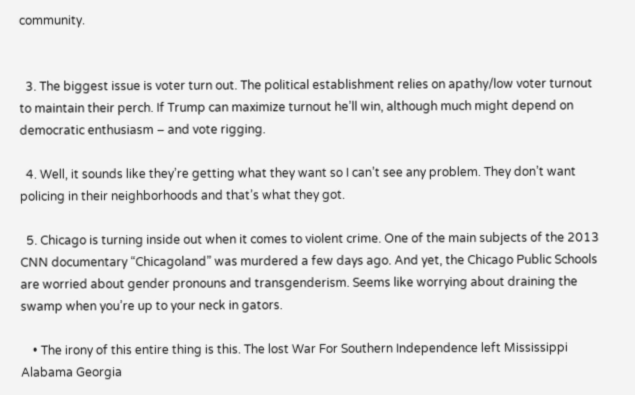community.


  3. The biggest issue is voter turn out. The political establishment relies on apathy/low voter turnout to maintain their perch. If Trump can maximize turnout he’ll win, although much might depend on democratic enthusiasm – and vote rigging.

  4. Well, it sounds like they’re getting what they want so I can’t see any problem. They don’t want policing in their neighborhoods and that’s what they got.

  5. Chicago is turning inside out when it comes to violent crime. One of the main subjects of the 2013 CNN documentary “Chicagoland” was murdered a few days ago. And yet, the Chicago Public Schools are worried about gender pronouns and transgenderism. Seems like worrying about draining the swamp when you’re up to your neck in gators.

    • The irony of this entire thing is this. The lost War For Southern Independence left Mississippi Alabama Georgia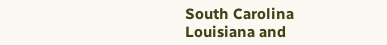South Carolina Louisiana and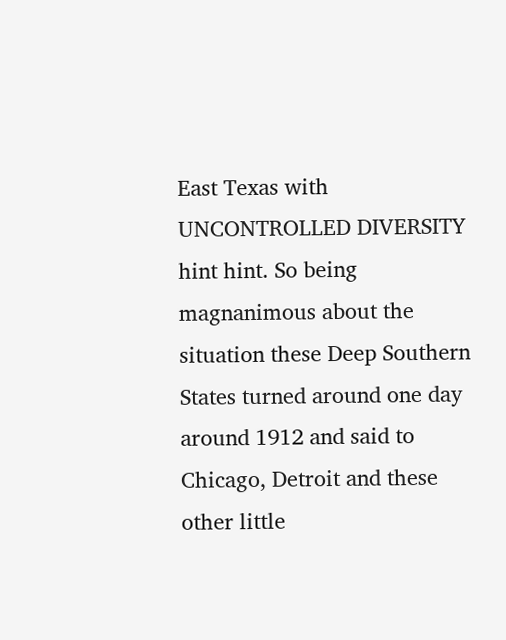East Texas with UNCONTROLLED DIVERSITY hint hint. So being magnanimous about the situation these Deep Southern States turned around one day around 1912 and said to Chicago, Detroit and these other little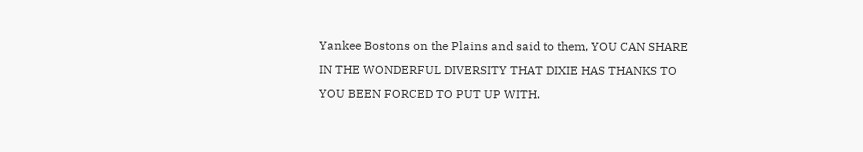Yankee Bostons on the Plains and said to them, YOU CAN SHARE IN THE WONDERFUL DIVERSITY THAT DIXIE HAS THANKS TO YOU BEEN FORCED TO PUT UP WITH.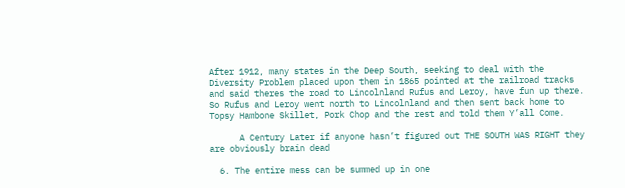After 1912, many states in the Deep South, seeking to deal with the Diversity Problem placed upon them in 1865 pointed at the railroad tracks and said theres the road to Lincolnland Rufus and Leroy, have fun up there. So Rufus and Leroy went north to Lincolnland and then sent back home to Topsy Hambone Skillet, Pork Chop and the rest and told them Y’all Come.

      A Century Later if anyone hasn’t figured out THE SOUTH WAS RIGHT they are obviously brain dead

  6. The entire mess can be summed up in one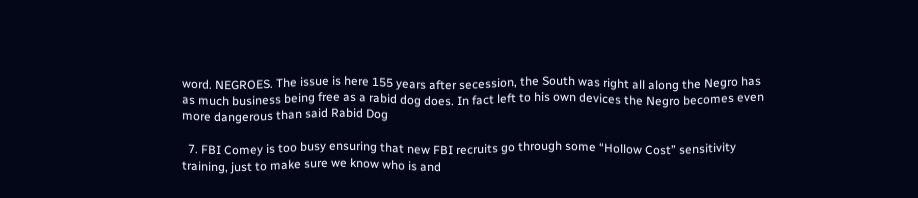word. NEGROES. The issue is here 155 years after secession, the South was right all along the Negro has as much business being free as a rabid dog does. In fact left to his own devices the Negro becomes even more dangerous than said Rabid Dog

  7. FBI Comey is too busy ensuring that new FBI recruits go through some “Hollow Cost” sensitivity training, just to make sure we know who is and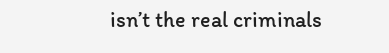isn’t the real criminals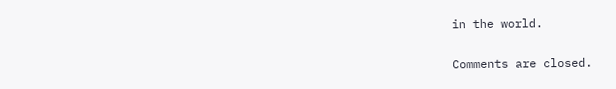in the world.

Comments are closed.